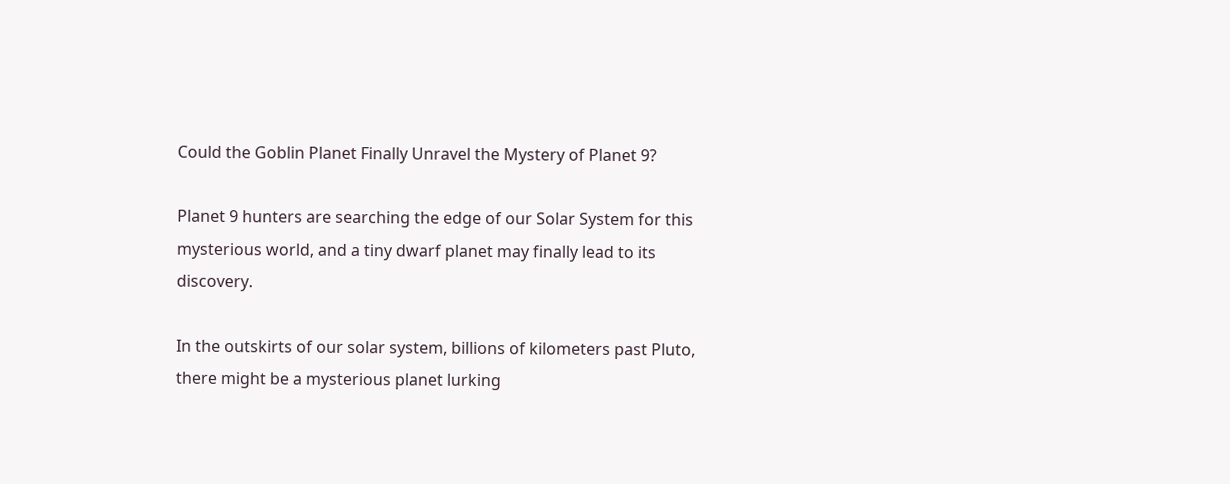Could the Goblin Planet Finally Unravel the Mystery of Planet 9?

Planet 9 hunters are searching the edge of our Solar System for this mysterious world, and a tiny dwarf planet may finally lead to its discovery.

In the outskirts of our solar system, billions of kilometers past Pluto, there might be a mysterious planet lurking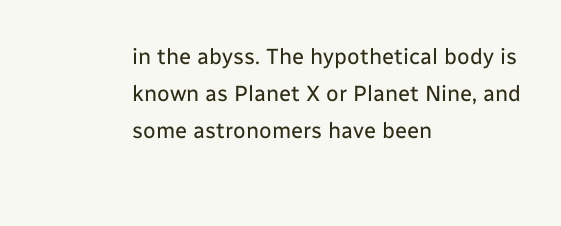in the abyss. The hypothetical body is known as Planet X or Planet Nine, and some astronomers have been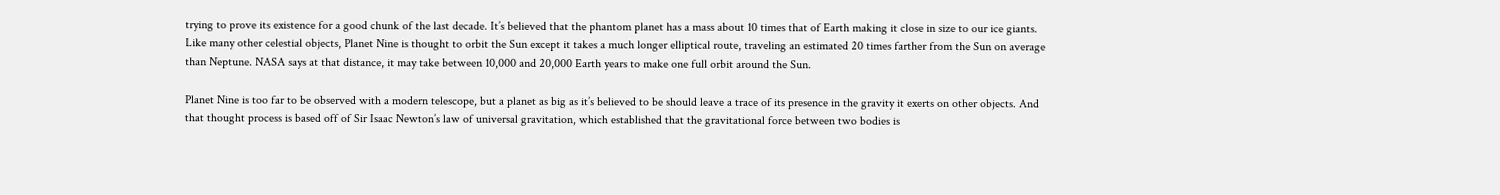trying to prove its existence for a good chunk of the last decade. It’s believed that the phantom planet has a mass about 10 times that of Earth making it close in size to our ice giants. Like many other celestial objects, Planet Nine is thought to orbit the Sun except it takes a much longer elliptical route, traveling an estimated 20 times farther from the Sun on average than Neptune. NASA says at that distance, it may take between 10,000 and 20,000 Earth years to make one full orbit around the Sun.

Planet Nine is too far to be observed with a modern telescope, but a planet as big as it’s believed to be should leave a trace of its presence in the gravity it exerts on other objects. And that thought process is based off of Sir Isaac Newton’s law of universal gravitation, which established that the gravitational force between two bodies is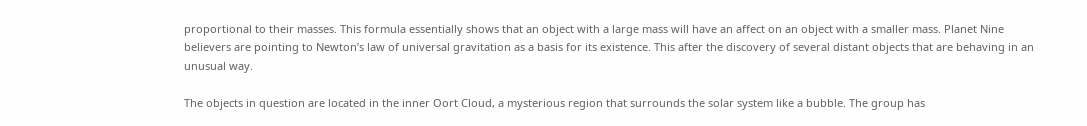proportional to their masses. This formula essentially shows that an object with a large mass will have an affect on an object with a smaller mass. Planet Nine believers are pointing to Newton’s law of universal gravitation as a basis for its existence. This after the discovery of several distant objects that are behaving in an unusual way.

The objects in question are located in the inner Oort Cloud, a mysterious region that surrounds the solar system like a bubble. The group has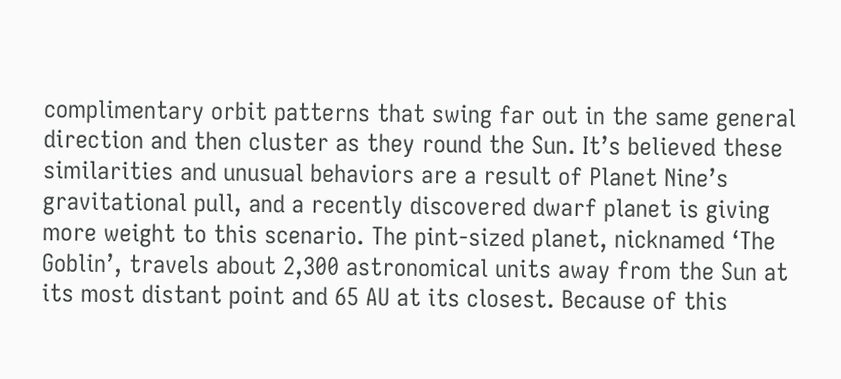complimentary orbit patterns that swing far out in the same general direction and then cluster as they round the Sun. It’s believed these similarities and unusual behaviors are a result of Planet Nine’s gravitational pull, and a recently discovered dwarf planet is giving more weight to this scenario. The pint-sized planet, nicknamed ‘The Goblin’, travels about 2,300 astronomical units away from the Sun at its most distant point and 65 AU at its closest. Because of this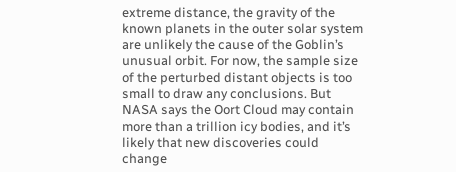extreme distance, the gravity of the known planets in the outer solar system are unlikely the cause of the Goblin’s unusual orbit. For now, the sample size of the perturbed distant objects is too small to draw any conclusions. But NASA says the Oort Cloud may contain more than a trillion icy bodies, and it’s likely that new discoveries could change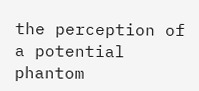the perception of a potential phantom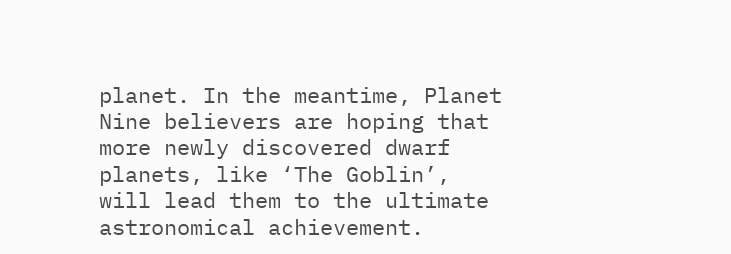planet. In the meantime, Planet Nine believers are hoping that more newly discovered dwarf planets, like ‘The Goblin’, will lead them to the ultimate astronomical achievement.